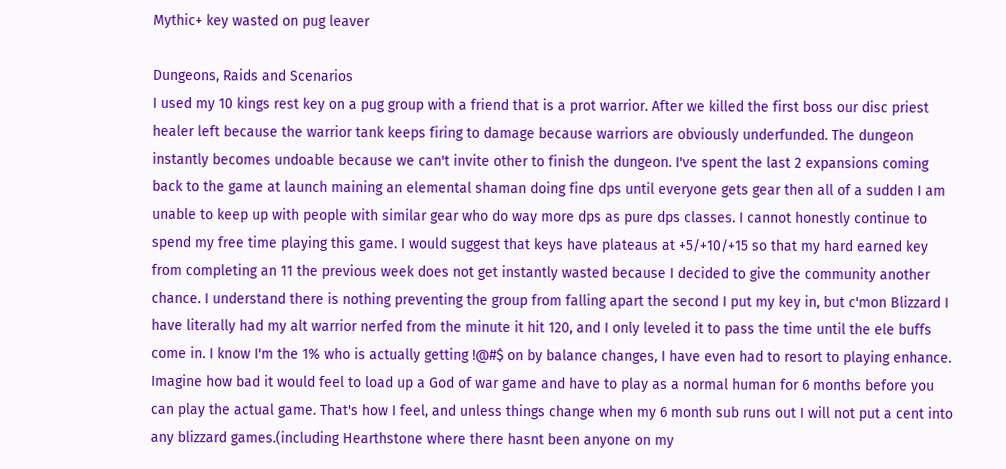Mythic+ key wasted on pug leaver

Dungeons, Raids and Scenarios
I used my 10 kings rest key on a pug group with a friend that is a prot warrior. After we killed the first boss our disc priest healer left because the warrior tank keeps firing to damage because warriors are obviously underfunded. The dungeon instantly becomes undoable because we can't invite other to finish the dungeon. I've spent the last 2 expansions coming back to the game at launch maining an elemental shaman doing fine dps until everyone gets gear then all of a sudden I am unable to keep up with people with similar gear who do way more dps as pure dps classes. I cannot honestly continue to spend my free time playing this game. I would suggest that keys have plateaus at +5/+10/+15 so that my hard earned key from completing an 11 the previous week does not get instantly wasted because I decided to give the community another chance. I understand there is nothing preventing the group from falling apart the second I put my key in, but c'mon Blizzard I have literally had my alt warrior nerfed from the minute it hit 120, and I only leveled it to pass the time until the ele buffs come in. I know I'm the 1% who is actually getting !@#$ on by balance changes, I have even had to resort to playing enhance. Imagine how bad it would feel to load up a God of war game and have to play as a normal human for 6 months before you can play the actual game. That's how I feel, and unless things change when my 6 month sub runs out I will not put a cent into any blizzard games.(including Hearthstone where there hasnt been anyone on my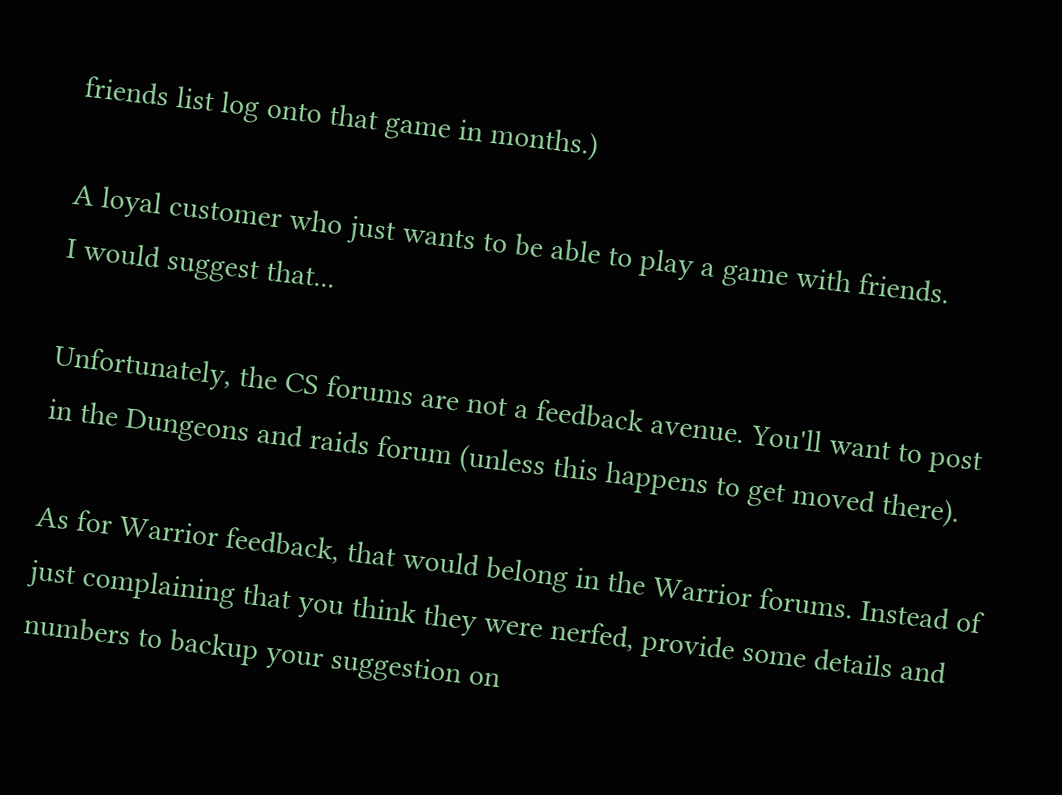friends list log onto that game in months.)

A loyal customer who just wants to be able to play a game with friends.
I would suggest that...

Unfortunately, the CS forums are not a feedback avenue. You'll want to post in the Dungeons and raids forum (unless this happens to get moved there).

As for Warrior feedback, that would belong in the Warrior forums. Instead of just complaining that you think they were nerfed, provide some details and numbers to backup your suggestion on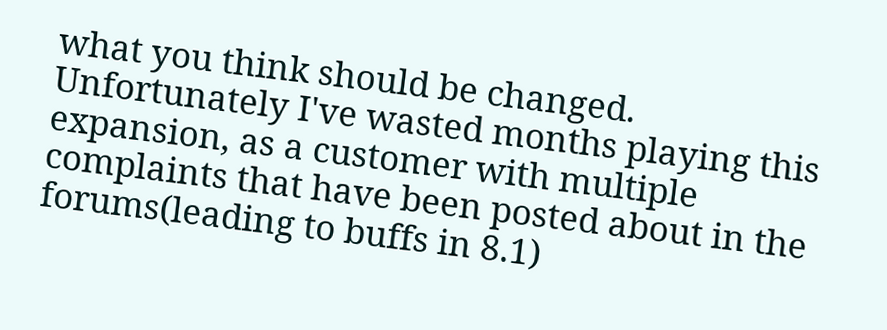what you think should be changed.
Unfortunately I've wasted months playing this expansion, as a customer with multiple complaints that have been posted about in the forums(leading to buffs in 8.1)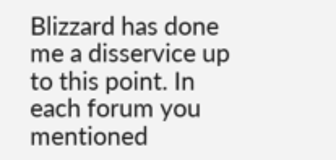Blizzard has done me a disservice up to this point. In each forum you mentioned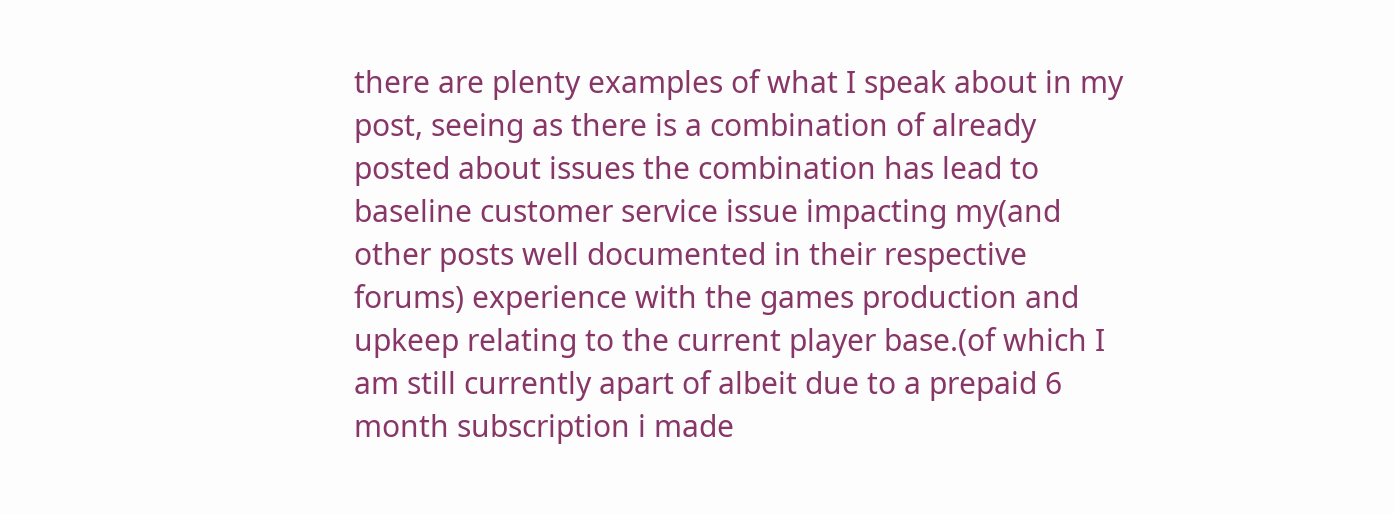there are plenty examples of what I speak about in my post, seeing as there is a combination of already posted about issues the combination has lead to baseline customer service issue impacting my(and other posts well documented in their respective forums) experience with the games production and upkeep relating to the current player base.(of which I am still currently apart of albeit due to a prepaid 6 month subscription i made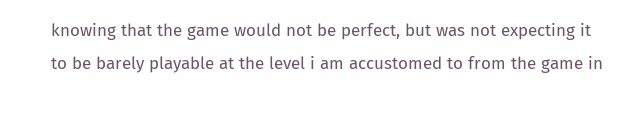knowing that the game would not be perfect, but was not expecting it to be barely playable at the level i am accustomed to from the game in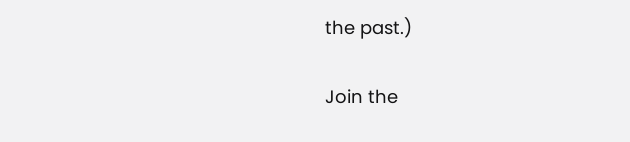the past.)

Join the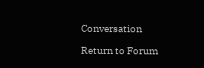Conversation

Return to Forum